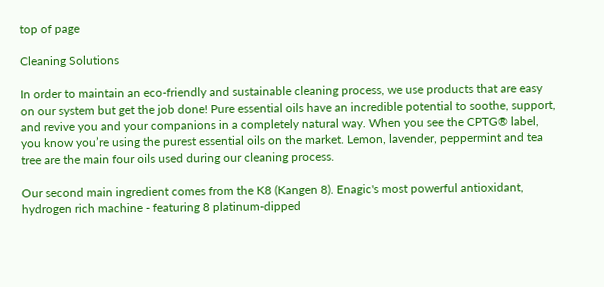top of page

Cleaning Solutions

In order to maintain an eco-friendly and sustainable cleaning process, we use products that are easy on our system but get the job done! Pure essential oils have an incredible potential to soothe, support, and revive you and your companions in a completely natural way. When you see the CPTG® label, you know you’re using the purest essential oils on the market. Lemon, lavender, peppermint and tea tree are the main four oils used during our cleaning process.

Our second main ingredient comes from the K8 (Kangen 8). Enagic's most powerful antioxidant, hydrogen rich machine - featuring 8 platinum-dipped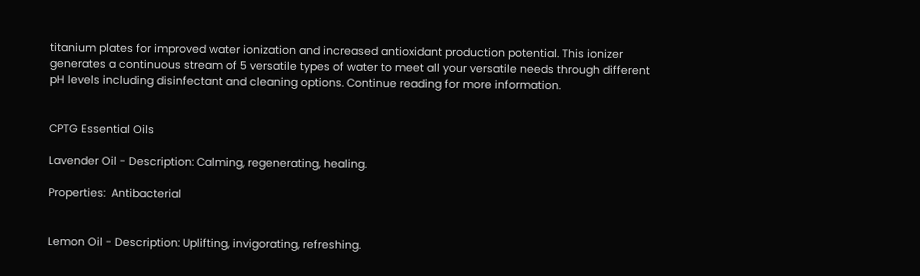titanium plates for improved water ionization and increased antioxidant production potential. This ionizer generates a continuous stream of 5 versatile types of water to meet all your versatile needs through different pH levels including disinfectant and cleaning options. Continue reading for more information.


CPTG Essential Oils

Lavender Oil - Description: Calming, regenerating, healing.

Properties:  Antibacterial


Lemon Oil - Description: Uplifting, invigorating, refreshing.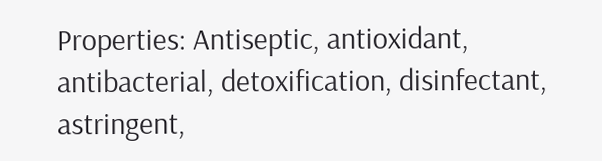Properties: Antiseptic, antioxidant, antibacterial, detoxification, disinfectant, astringent,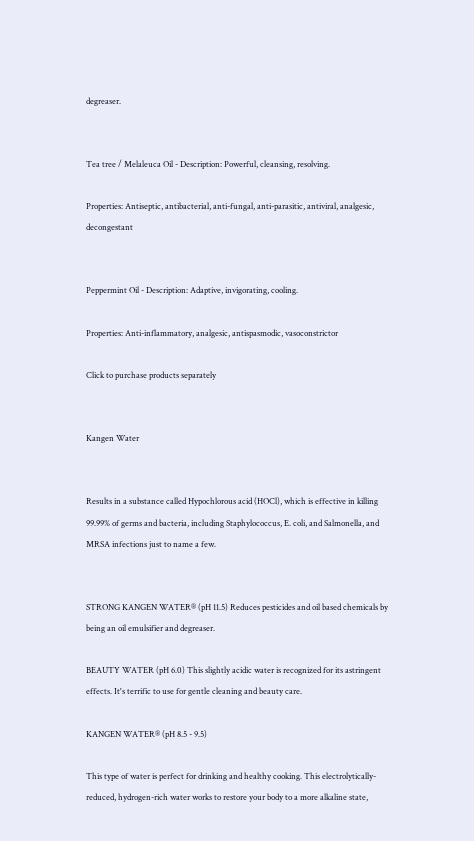degreaser.


Tea tree / Melaleuca Oil - Description: Powerful, cleansing, resolving.

Properties: Antiseptic, antibacterial, anti-fungal, anti-parasitic, antiviral, analgesic, decongestant


Peppermint Oil - Description: Adaptive, invigorating, cooling.

Properties: Anti-inflammatory, analgesic, antispasmodic, vasoconstrictor

Click to purchase products separately


Kangen Water


Results in a substance called Hypochlorous acid (HOCl), which is effective in killing 99.99% of germs and bacteria, including Staphylococcus, E. coli, and Salmonella, and MRSA infections just to name a few.


STRONG KANGEN WATER® (pH 11.5) Reduces pesticides and oil based chemicals by being an oil emulsifier and degreaser.

BEAUTY WATER (pH 6.0) This slightly acidic water is recognized for its astringent effects. It's terrific to use for gentle cleaning and beauty care.

KANGEN WATER® (pH 8.5 - 9.5)

This type of water is perfect for drinking and healthy cooking. This electrolytically-reduced, hydrogen-rich water works to restore your body to a more alkaline state,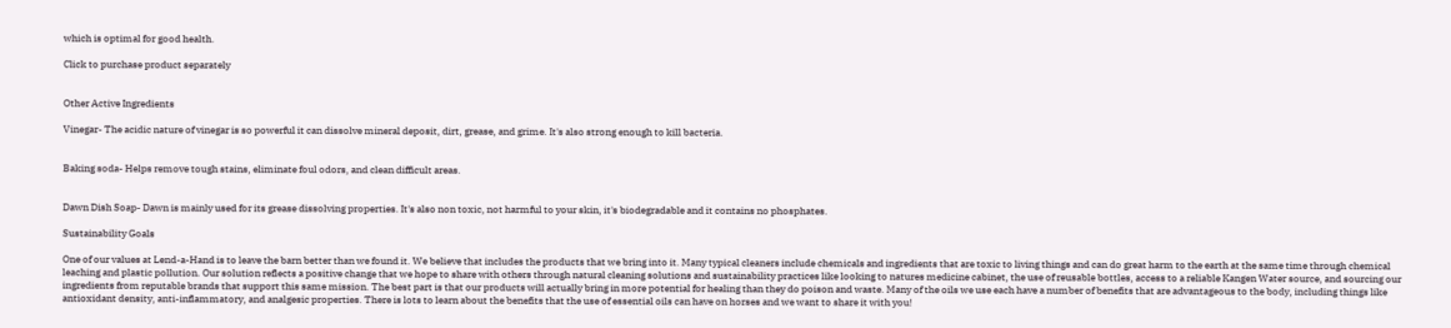which is optimal for good health.

Click to purchase product separately


Other Active Ingredients

Vinegar- The acidic nature of vinegar is so powerful it can dissolve mineral deposit, dirt, grease, and grime. It's also strong enough to kill bacteria.


Baking soda- Helps remove tough stains, eliminate foul odors, and clean difficult areas.


Dawn Dish Soap- Dawn is mainly used for its grease dissolving properties. It's also non toxic, not harmful to your skin, it's biodegradable and it contains no phosphates.

Sustainability Goals

One of our values at Lend-a-Hand is to leave the barn better than we found it. We believe that includes the products that we bring into it. Many typical cleaners include chemicals and ingredients that are toxic to living things and can do great harm to the earth at the same time through chemical leaching and plastic pollution. Our solution reflects a positive change that we hope to share with others through natural cleaning solutions and sustainability practices like looking to natures medicine cabinet, the use of reusable bottles, access to a reliable Kangen Water source, and sourcing our ingredients from reputable brands that support this same mission. The best part is that our products will actually bring in more potential for healing than they do poison and waste. Many of the oils we use each have a number of benefits that are advantageous to the body, including things like antioxidant density, anti-inflammatory, and analgesic properties. There is lots to learn about the benefits that the use of essential oils can have on horses and we want to share it with you!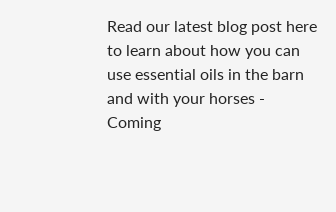Read our latest blog post here to learn about how you can use essential oils in the barn and with your horses - Coming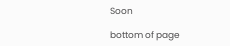Soon

bottom of page